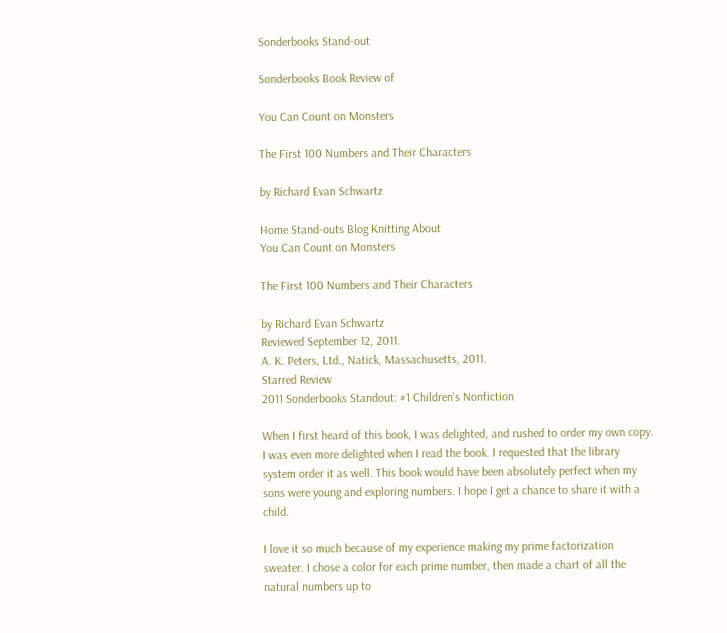Sonderbooks Stand-out

Sonderbooks Book Review of

You Can Count on Monsters

The First 100 Numbers and Their Characters

by Richard Evan Schwartz

Home Stand-outs Blog Knitting About
You Can Count on Monsters

The First 100 Numbers and Their Characters

by Richard Evan Schwartz
Reviewed September 12, 2011.
A. K. Peters, Ltd., Natick, Massachusetts, 2011.
Starred Review
2011 Sonderbooks Standout: #1 Children's Nonfiction

When I first heard of this book, I was delighted, and rushed to order my own copy. I was even more delighted when I read the book. I requested that the library system order it as well. This book would have been absolutely perfect when my sons were young and exploring numbers. I hope I get a chance to share it with a child.

I love it so much because of my experience making my prime factorization sweater. I chose a color for each prime number, then made a chart of all the natural numbers up to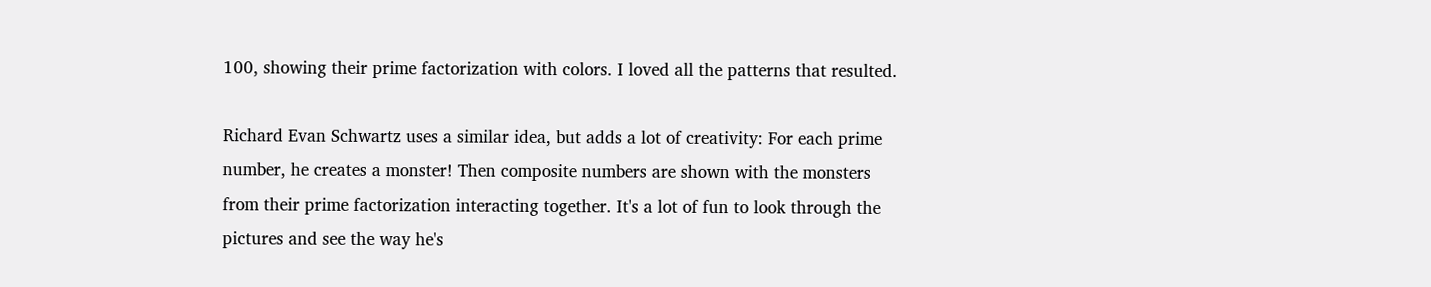100, showing their prime factorization with colors. I loved all the patterns that resulted.

Richard Evan Schwartz uses a similar idea, but adds a lot of creativity: For each prime number, he creates a monster! Then composite numbers are shown with the monsters from their prime factorization interacting together. It's a lot of fun to look through the pictures and see the way he's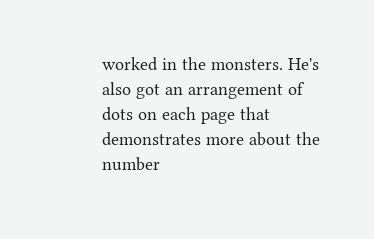worked in the monsters. He's also got an arrangement of dots on each page that demonstrates more about the number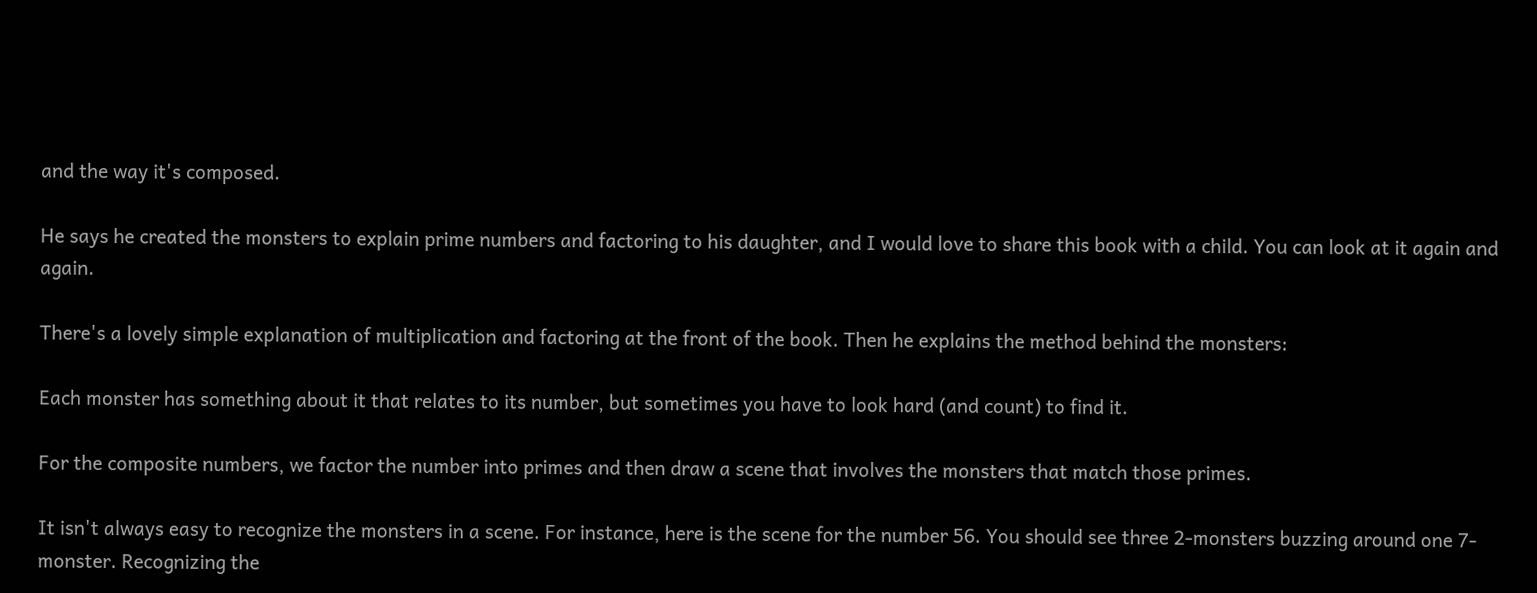and the way it's composed.

He says he created the monsters to explain prime numbers and factoring to his daughter, and I would love to share this book with a child. You can look at it again and again.

There's a lovely simple explanation of multiplication and factoring at the front of the book. Then he explains the method behind the monsters:

Each monster has something about it that relates to its number, but sometimes you have to look hard (and count) to find it.

For the composite numbers, we factor the number into primes and then draw a scene that involves the monsters that match those primes.

It isn't always easy to recognize the monsters in a scene. For instance, here is the scene for the number 56. You should see three 2-monsters buzzing around one 7-monster. Recognizing the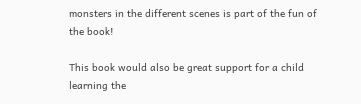monsters in the different scenes is part of the fun of the book!

This book would also be great support for a child learning the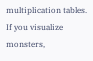multiplication tables. If you visualize monsters,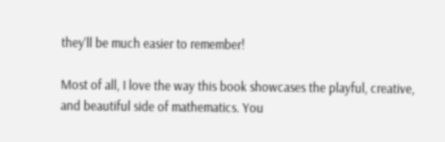they'll be much easier to remember!

Most of all, I love the way this book showcases the playful, creative, and beautiful side of mathematics. You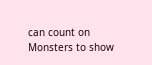can count on Monsters to show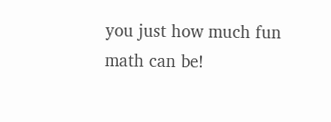you just how much fun math can be!